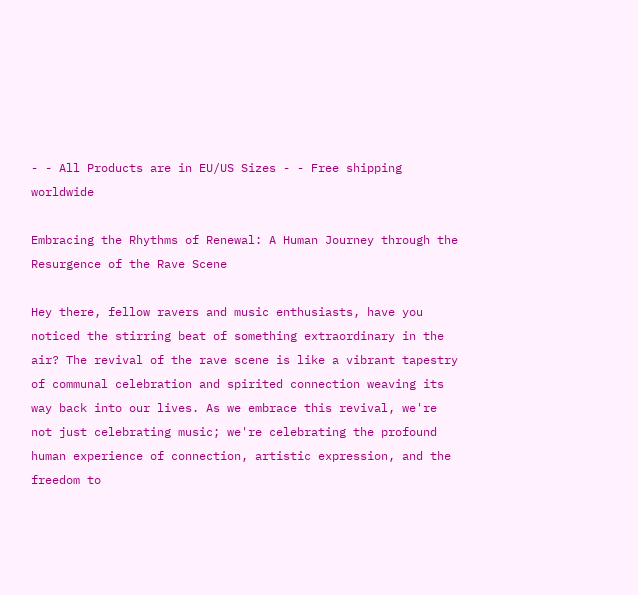- - All Products are in EU/US Sizes - - Free shipping worldwide

Embracing the Rhythms of Renewal: A Human Journey through the Resurgence of the Rave Scene

Hey there, fellow ravers and music enthusiasts, have you noticed the stirring beat of something extraordinary in the air? The revival of the rave scene is like a vibrant tapestry of communal celebration and spirited connection weaving its way back into our lives. As we embrace this revival, we're not just celebrating music; we're celebrating the profound human experience of connection, artistic expression, and the freedom to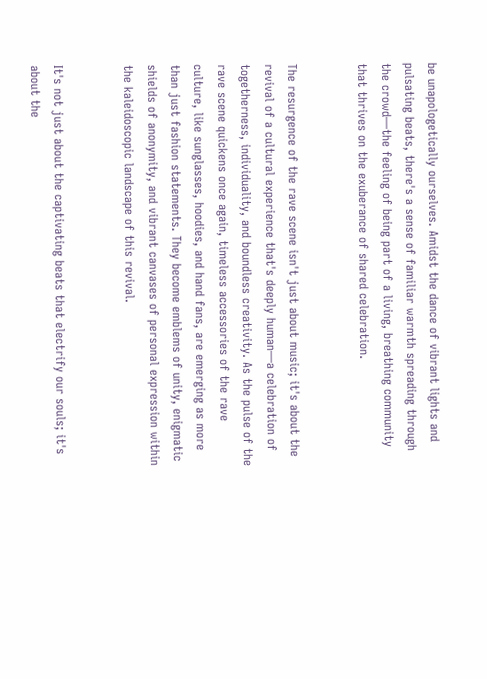be unapologetically ourselves. Amidst the dance of vibrant lights and pulsating beats, there's a sense of familiar warmth spreading through the crowd—the feeling of being part of a living, breathing community that thrives on the exuberance of shared celebration.


The resurgence of the rave scene isn't just about music; it's about the revival of a cultural experience that's deeply human—a celebration of togetherness, individuality, and boundless creativity. As the pulse of the rave scene quickens once again, timeless accessories of the rave culture, like sunglasses, hoodies, and hand fans, are emerging as more than just fashion statements. They become emblems of unity, enigmatic shields of anonymity, and vibrant canvases of personal expression within the kaleidoscopic landscape of this revival.


It's not just about the captivating beats that electrify our souls; it's about the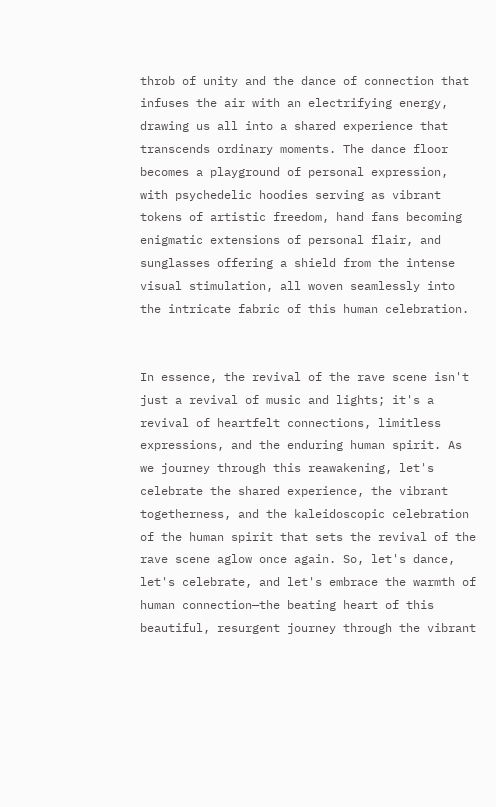throb of unity and the dance of connection that infuses the air with an electrifying energy, drawing us all into a shared experience that transcends ordinary moments. The dance floor becomes a playground of personal expression, with psychedelic hoodies serving as vibrant tokens of artistic freedom, hand fans becoming enigmatic extensions of personal flair, and sunglasses offering a shield from the intense visual stimulation, all woven seamlessly into the intricate fabric of this human celebration.


In essence, the revival of the rave scene isn't just a revival of music and lights; it's a revival of heartfelt connections, limitless expressions, and the enduring human spirit. As we journey through this reawakening, let's celebrate the shared experience, the vibrant togetherness, and the kaleidoscopic celebration of the human spirit that sets the revival of the rave scene aglow once again. So, let's dance, let's celebrate, and let's embrace the warmth of human connection—the beating heart of this beautiful, resurgent journey through the vibrant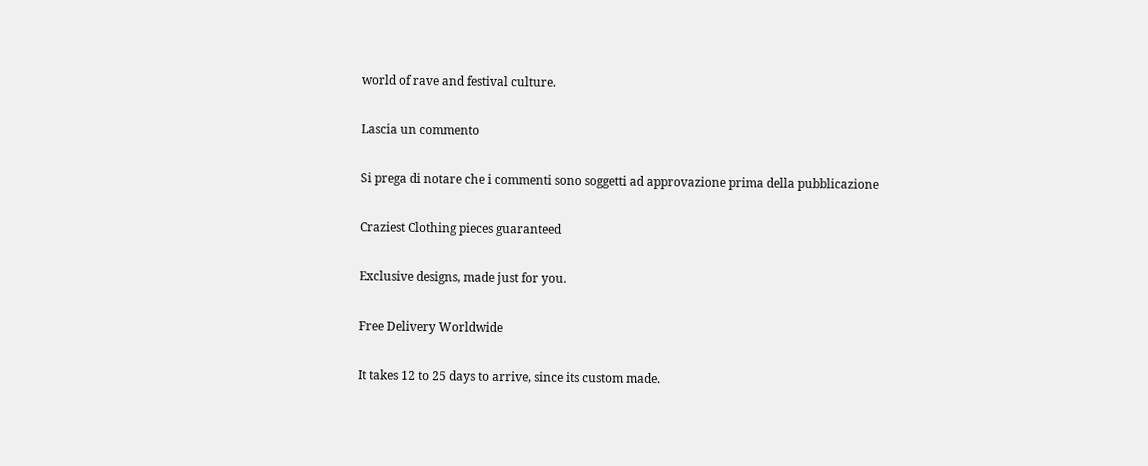world of rave and festival culture.

Lascia un commento

Si prega di notare che i commenti sono soggetti ad approvazione prima della pubblicazione

Craziest Clothing pieces guaranteed

Exclusive designs, made just for you.

Free Delivery Worldwide

It takes 12 to 25 days to arrive, since its custom made.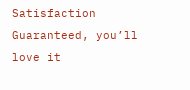Satisfaction Guaranteed, you’ll love it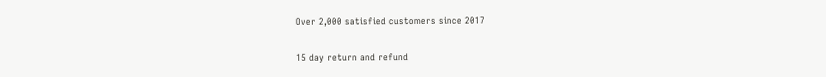Over 2,000 satisfied customers since 2017

15 day return and refund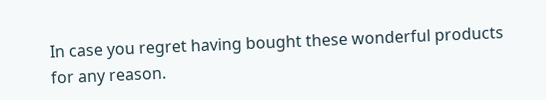In case you regret having bought these wonderful products for any reason.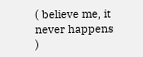( believe me, it never happens )